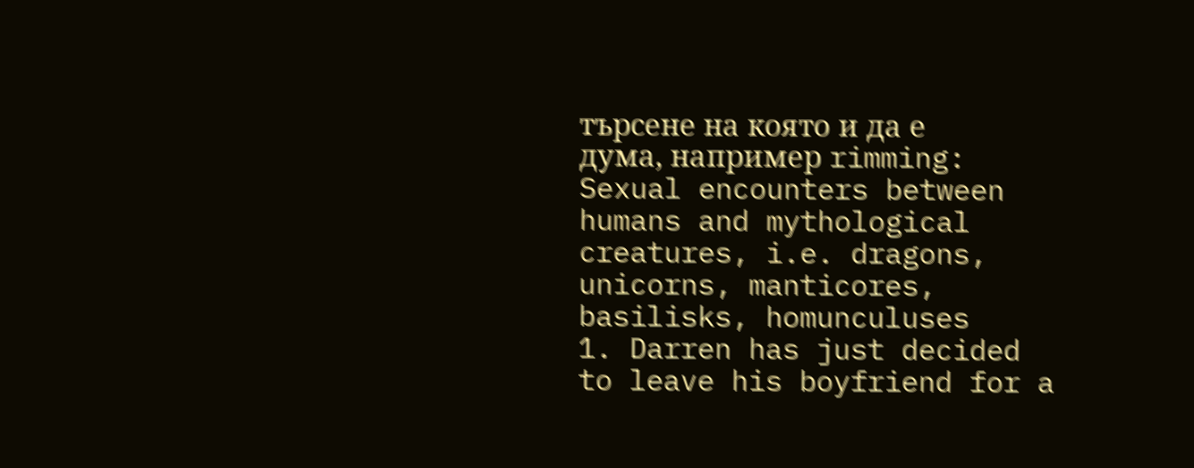търсене на която и да е дума, например rimming:
Sexual encounters between humans and mythological creatures, i.e. dragons, unicorns, manticores, basilisks, homunculuses
1. Darren has just decided to leave his boyfriend for a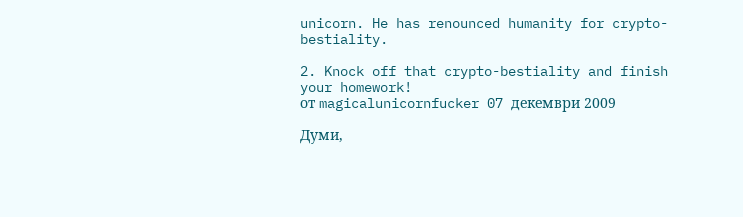unicorn. He has renounced humanity for crypto-bestiality.

2. Knock off that crypto-bestiality and finish your homework!
от magicalunicornfucker 07 декември 2009

Думи,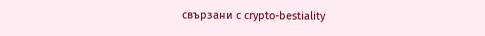свързани с crypto-bestiality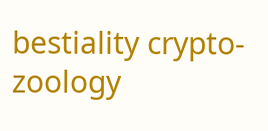bestiality crypto-zoology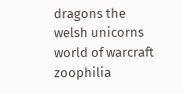dragons the welsh unicorns world of warcraft zoophilia